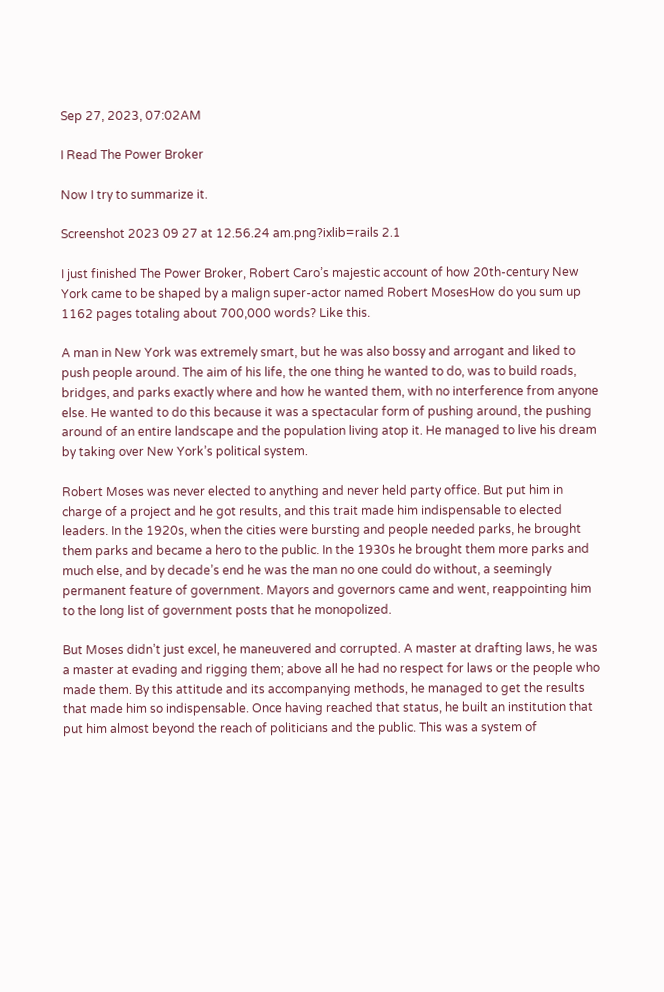Sep 27, 2023, 07:02AM

I Read The Power Broker

Now I try to summarize it.

Screenshot 2023 09 27 at 12.56.24 am.png?ixlib=rails 2.1

I just finished The Power Broker, Robert Caro’s majestic account of how 20th-century New York came to be shaped by a malign super-actor named Robert MosesHow do you sum up 1162 pages totaling about 700,000 words? Like this.

A man in New York was extremely smart, but he was also bossy and arrogant and liked to push people around. The aim of his life, the one thing he wanted to do, was to build roads, bridges, and parks exactly where and how he wanted them, with no interference from anyone else. He wanted to do this because it was a spectacular form of pushing around, the pushing around of an entire landscape and the population living atop it. He managed to live his dream by taking over New York’s political system.

Robert Moses was never elected to anything and never held party office. But put him in charge of a project and he got results, and this trait made him indispensable to elected leaders. In the 1920s, when the cities were bursting and people needed parks, he brought them parks and became a hero to the public. In the 1930s he brought them more parks and much else, and by decade’s end he was the man no one could do without, a seemingly permanent feature of government. Mayors and governors came and went, reappointing him to the long list of government posts that he monopolized.

But Moses didn’t just excel, he maneuvered and corrupted. A master at drafting laws, he was a master at evading and rigging them; above all he had no respect for laws or the people who made them. By this attitude and its accompanying methods, he managed to get the results that made him so indispensable. Once having reached that status, he built an institution that put him almost beyond the reach of politicians and the public. This was a system of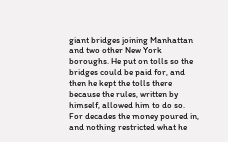giant bridges joining Manhattan and two other New York boroughs. He put on tolls so the bridges could be paid for, and then he kept the tolls there because the rules, written by himself, allowed him to do so. For decades the money poured in, and nothing restricted what he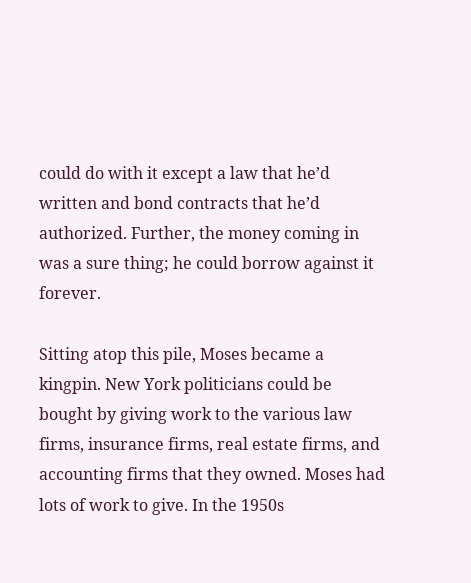could do with it except a law that he’d written and bond contracts that he’d authorized. Further, the money coming in was a sure thing; he could borrow against it forever.

Sitting atop this pile, Moses became a kingpin. New York politicians could be bought by giving work to the various law firms, insurance firms, real estate firms, and accounting firms that they owned. Moses had lots of work to give. In the 1950s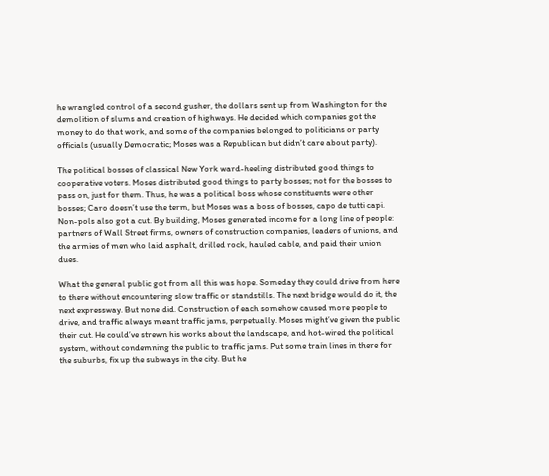he wrangled control of a second gusher, the dollars sent up from Washington for the demolition of slums and creation of highways. He decided which companies got the money to do that work, and some of the companies belonged to politicians or party officials (usually Democratic; Moses was a Republican but didn’t care about party).

The political bosses of classical New York ward-heeling distributed good things to cooperative voters. Moses distributed good things to party bosses; not for the bosses to pass on, just for them. Thus, he was a political boss whose constituents were other bosses; Caro doesn’t use the term, but Moses was a boss of bosses, capo de tutti capi. Non-pols also got a cut. By building, Moses generated income for a long line of people: partners of Wall Street firms, owners of construction companies, leaders of unions, and the armies of men who laid asphalt, drilled rock, hauled cable, and paid their union dues.

What the general public got from all this was hope. Someday they could drive from here to there without encountering slow traffic or standstills. The next bridge would do it, the next expressway. But none did. Construction of each somehow caused more people to drive, and traffic always meant traffic jams, perpetually. Moses might’ve given the public their cut. He could’ve strewn his works about the landscape, and hot-wired the political system, without condemning the public to traffic jams. Put some train lines in there for the suburbs, fix up the subways in the city. But he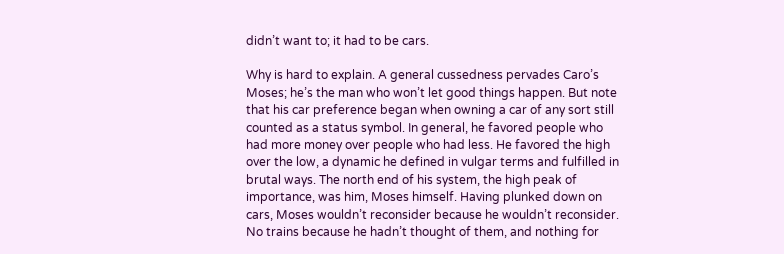didn’t want to; it had to be cars.

Why is hard to explain. A general cussedness pervades Caro’s Moses; he’s the man who won’t let good things happen. But note that his car preference began when owning a car of any sort still counted as a status symbol. In general, he favored people who had more money over people who had less. He favored the high over the low, a dynamic he defined in vulgar terms and fulfilled in brutal ways. The north end of his system, the high peak of importance, was him, Moses himself. Having plunked down on cars, Moses wouldn’t reconsider because he wouldn’t reconsider. No trains because he hadn’t thought of them, and nothing for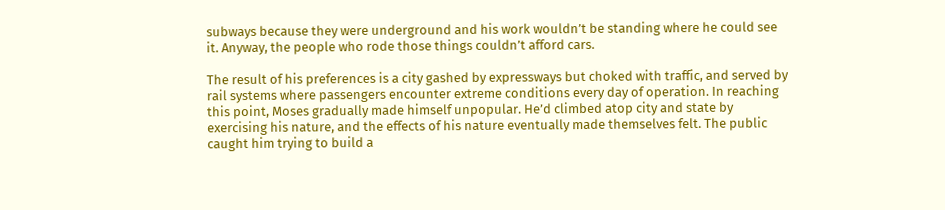subways because they were underground and his work wouldn’t be standing where he could see it. Anyway, the people who rode those things couldn’t afford cars.

The result of his preferences is a city gashed by expressways but choked with traffic, and served by rail systems where passengers encounter extreme conditions every day of operation. In reaching this point, Moses gradually made himself unpopular. He’d climbed atop city and state by exercising his nature, and the effects of his nature eventually made themselves felt. The public caught him trying to build a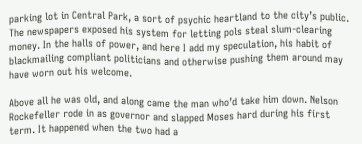parking lot in Central Park, a sort of psychic heartland to the city’s public. The newspapers exposed his system for letting pols steal slum-clearing money. In the halls of power, and here I add my speculation, his habit of blackmailing compliant politicians and otherwise pushing them around may have worn out his welcome.

Above all he was old, and along came the man who’d take him down. Nelson Rockefeller rode in as governor and slapped Moses hard during his first term. It happened when the two had a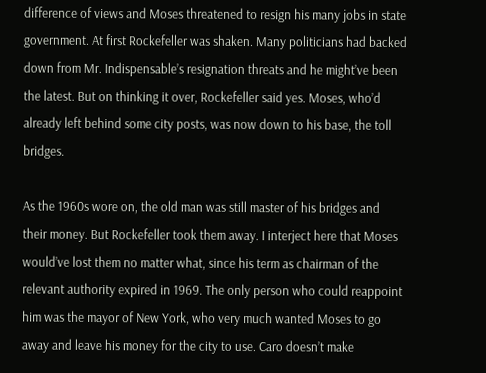difference of views and Moses threatened to resign his many jobs in state government. At first Rockefeller was shaken. Many politicians had backed down from Mr. Indispensable’s resignation threats and he might’ve been the latest. But on thinking it over, Rockefeller said yes. Moses, who’d already left behind some city posts, was now down to his base, the toll bridges.

As the 1960s wore on, the old man was still master of his bridges and their money. But Rockefeller took them away. I interject here that Moses would’ve lost them no matter what, since his term as chairman of the relevant authority expired in 1969. The only person who could reappoint him was the mayor of New York, who very much wanted Moses to go away and leave his money for the city to use. Caro doesn’t make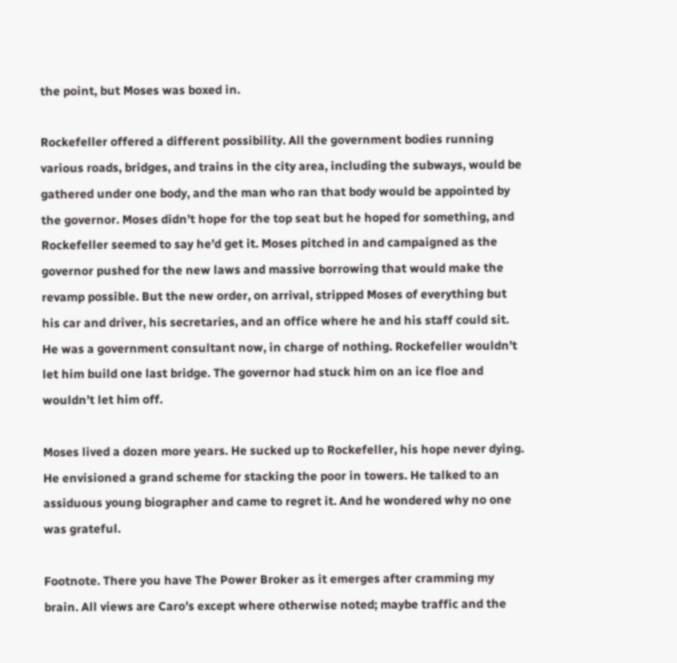the point, but Moses was boxed in.

Rockefeller offered a different possibility. All the government bodies running various roads, bridges, and trains in the city area, including the subways, would be gathered under one body, and the man who ran that body would be appointed by the governor. Moses didn’t hope for the top seat but he hoped for something, and Rockefeller seemed to say he’d get it. Moses pitched in and campaigned as the governor pushed for the new laws and massive borrowing that would make the revamp possible. But the new order, on arrival, stripped Moses of everything but his car and driver, his secretaries, and an office where he and his staff could sit. He was a government consultant now, in charge of nothing. Rockefeller wouldn’t let him build one last bridge. The governor had stuck him on an ice floe and wouldn’t let him off.

Moses lived a dozen more years. He sucked up to Rockefeller, his hope never dying. He envisioned a grand scheme for stacking the poor in towers. He talked to an assiduous young biographer and came to regret it. And he wondered why no one was grateful.

Footnote. There you have The Power Broker as it emerges after cramming my brain. All views are Caro’s except where otherwise noted; maybe traffic and the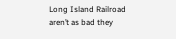Long Island Railroad aren’t as bad they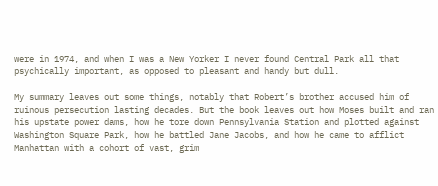were in 1974, and when I was a New Yorker I never found Central Park all that psychically important, as opposed to pleasant and handy but dull.

My summary leaves out some things, notably that Robert’s brother accused him of ruinous persecution lasting decades. But the book leaves out how Moses built and ran his upstate power dams, how he tore down Pennsylvania Station and plotted against Washington Square Park, how he battled Jane Jacobs, and how he came to afflict Manhattan with a cohort of vast, grim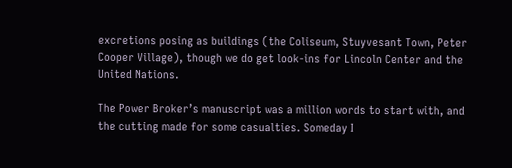excretions posing as buildings (the Coliseum, Stuyvesant Town, Peter Cooper Village), though we do get look-ins for Lincoln Center and the United Nations.

The Power Broker’s manuscript was a million words to start with, and the cutting made for some casualties. Someday I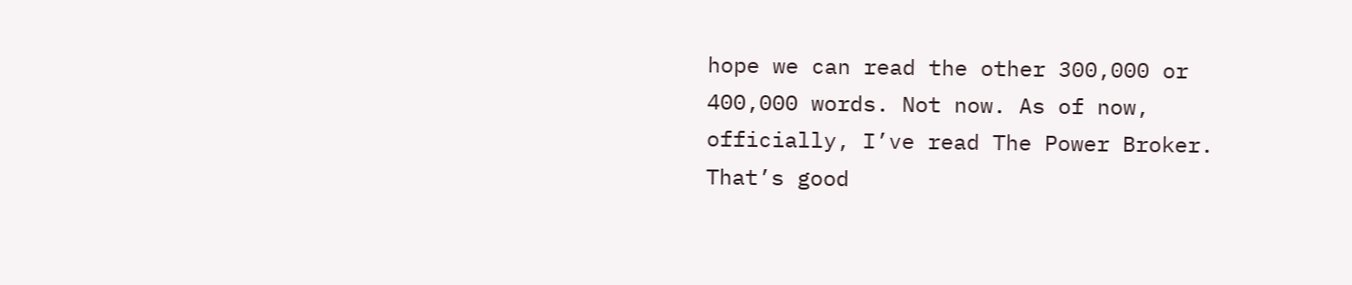hope we can read the other 300,000 or 400,000 words. Not now. As of now, officially, I’ve read The Power Broker. That’s good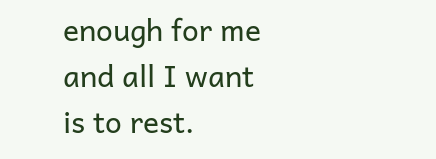enough for me and all I want is to rest.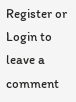Register or Login to leave a comment